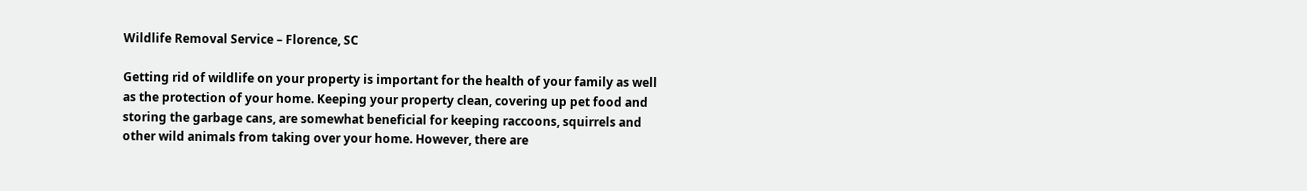Wildlife Removal Service – Florence, SC

Getting rid of wildlife on your property is important for the health of your family as well as the protection of your home. Keeping your property clean, covering up pet food and storing the garbage cans, are somewhat beneficial for keeping raccoons, squirrels and other wild animals from taking over your home. However, there are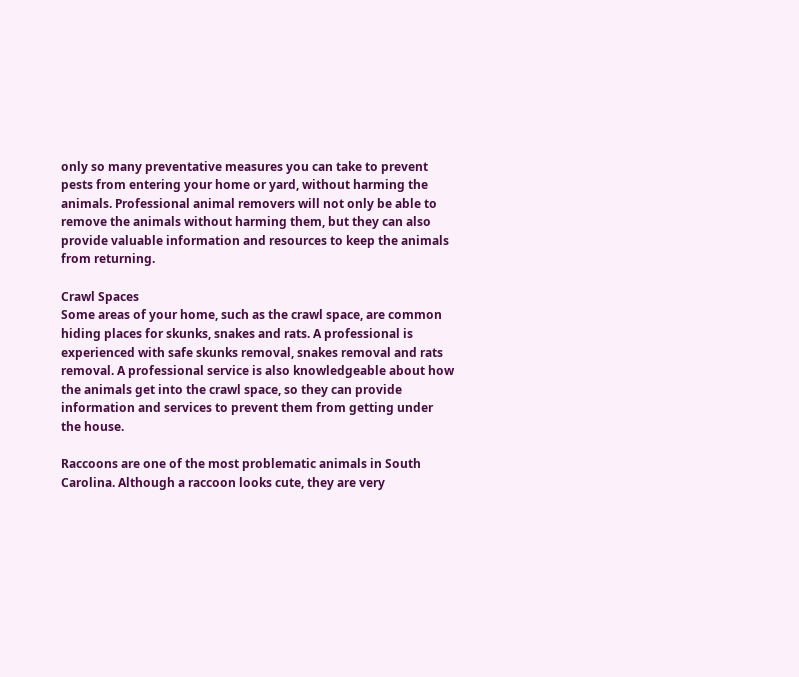only so many preventative measures you can take to prevent pests from entering your home or yard, without harming the animals. Professional animal removers will not only be able to remove the animals without harming them, but they can also provide valuable information and resources to keep the animals from returning.

Crawl Spaces
Some areas of your home, such as the crawl space, are common hiding places for skunks, snakes and rats. A professional is experienced with safe skunks removal, snakes removal and rats removal. A professional service is also knowledgeable about how the animals get into the crawl space, so they can provide information and services to prevent them from getting under the house.

Raccoons are one of the most problematic animals in South Carolina. Although a raccoon looks cute, they are very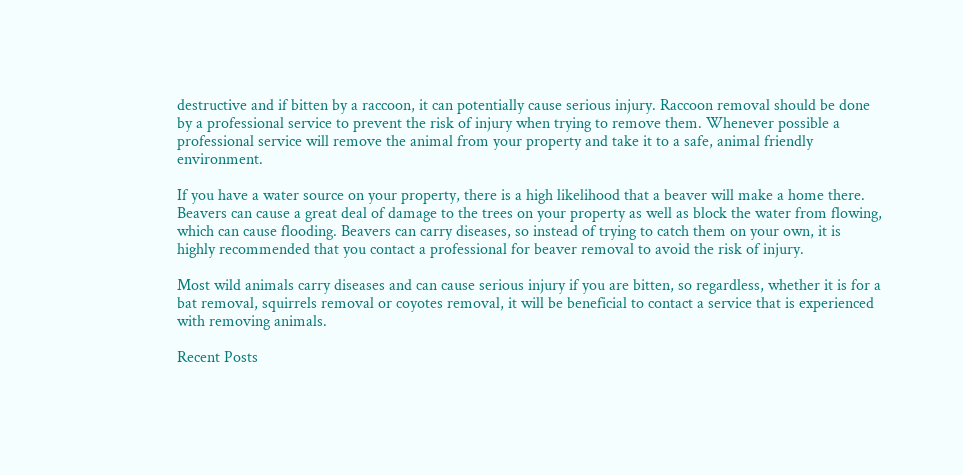destructive and if bitten by a raccoon, it can potentially cause serious injury. Raccoon removal should be done by a professional service to prevent the risk of injury when trying to remove them. Whenever possible a professional service will remove the animal from your property and take it to a safe, animal friendly environment.

If you have a water source on your property, there is a high likelihood that a beaver will make a home there. Beavers can cause a great deal of damage to the trees on your property as well as block the water from flowing, which can cause flooding. Beavers can carry diseases, so instead of trying to catch them on your own, it is highly recommended that you contact a professional for beaver removal to avoid the risk of injury.

Most wild animals carry diseases and can cause serious injury if you are bitten, so regardless, whether it is for a bat removal, squirrels removal or coyotes removal, it will be beneficial to contact a service that is experienced with removing animals.

Recent Posts